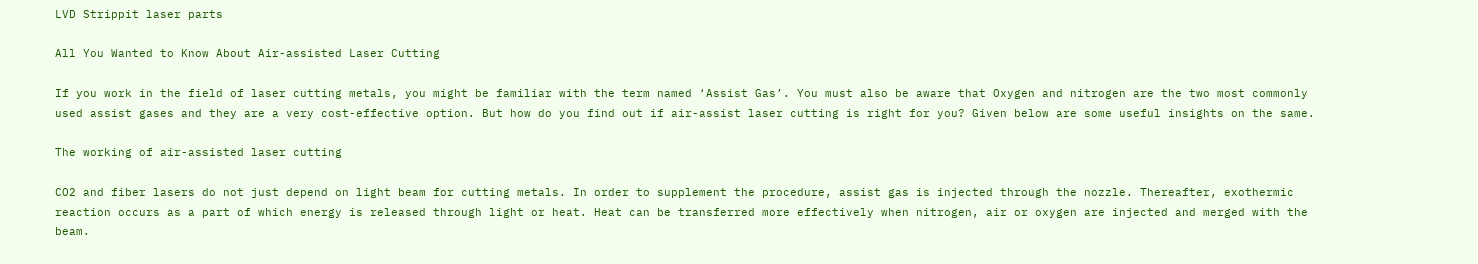LVD Strippit laser parts

All You Wanted to Know About Air-assisted Laser Cutting

If you work in the field of laser cutting metals, you might be familiar with the term named ‘Assist Gas’. You must also be aware that Oxygen and nitrogen are the two most commonly used assist gases and they are a very cost-effective option. But how do you find out if air-assist laser cutting is right for you? Given below are some useful insights on the same.

The working of air-assisted laser cutting

CO2 and fiber lasers do not just depend on light beam for cutting metals. In order to supplement the procedure, assist gas is injected through the nozzle. Thereafter, exothermic reaction occurs as a part of which energy is released through light or heat. Heat can be transferred more effectively when nitrogen, air or oxygen are injected and merged with the beam.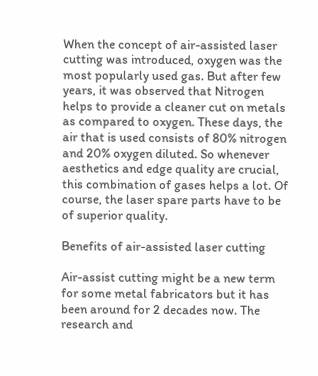When the concept of air-assisted laser cutting was introduced, oxygen was the most popularly used gas. But after few years, it was observed that Nitrogen helps to provide a cleaner cut on metals as compared to oxygen. These days, the air that is used consists of 80% nitrogen and 20% oxygen diluted. So whenever aesthetics and edge quality are crucial, this combination of gases helps a lot. Of course, the laser spare parts have to be of superior quality.

Benefits of air-assisted laser cutting

Air-assist cutting might be a new term for some metal fabricators but it has been around for 2 decades now. The research and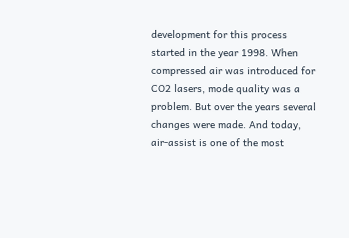development for this process started in the year 1998. When compressed air was introduced for CO2 lasers, mode quality was a problem. But over the years several changes were made. And today, air-assist is one of the most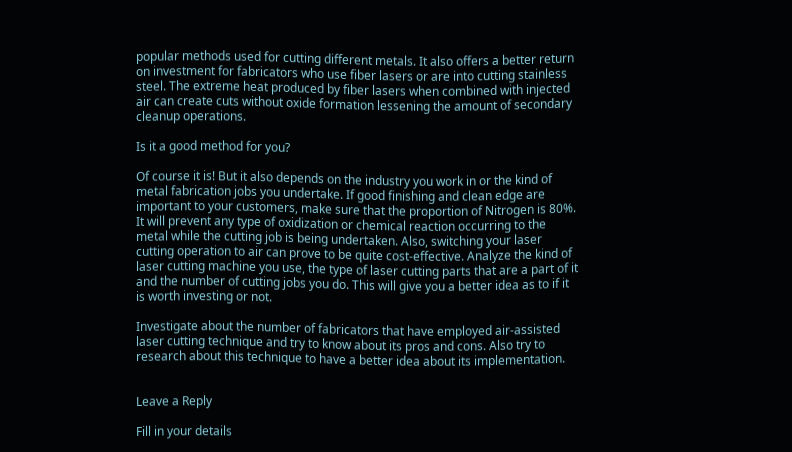popular methods used for cutting different metals. It also offers a better return on investment for fabricators who use fiber lasers or are into cutting stainless steel. The extreme heat produced by fiber lasers when combined with injected air can create cuts without oxide formation lessening the amount of secondary cleanup operations.

Is it a good method for you?

Of course it is! But it also depends on the industry you work in or the kind of metal fabrication jobs you undertake. If good finishing and clean edge are important to your customers, make sure that the proportion of Nitrogen is 80%. It will prevent any type of oxidization or chemical reaction occurring to the metal while the cutting job is being undertaken. Also, switching your laser cutting operation to air can prove to be quite cost-effective. Analyze the kind of laser cutting machine you use, the type of laser cutting parts that are a part of it and the number of cutting jobs you do. This will give you a better idea as to if it is worth investing or not.

Investigate about the number of fabricators that have employed air-assisted laser cutting technique and try to know about its pros and cons. Also try to research about this technique to have a better idea about its implementation.


Leave a Reply

Fill in your details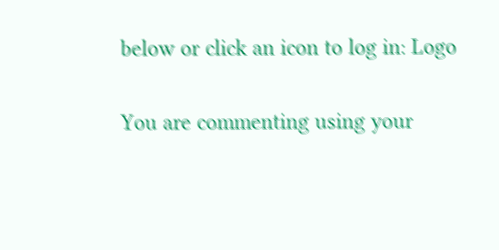below or click an icon to log in: Logo

You are commenting using your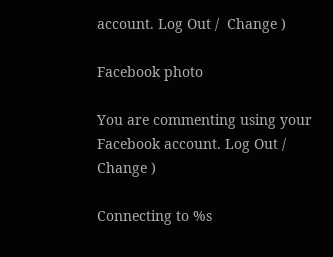account. Log Out /  Change )

Facebook photo

You are commenting using your Facebook account. Log Out /  Change )

Connecting to %s